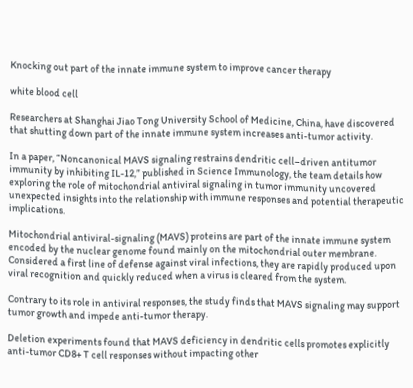Knocking out part of the innate immune system to improve cancer therapy

white blood cell

Researchers at Shanghai Jiao Tong University School of Medicine, China, have discovered that shutting down part of the innate immune system increases anti-tumor activity.

In a paper, “Noncanonical MAVS signaling restrains dendritic cell–driven antitumor immunity by inhibiting IL-12,” published in Science Immunology, the team details how exploring the role of mitochondrial antiviral signaling in tumor immunity uncovered unexpected insights into the relationship with immune responses and potential therapeutic implications.

Mitochondrial antiviral-signaling (MAVS) proteins are part of the innate immune system encoded by the nuclear genome found mainly on the mitochondrial outer membrane. Considered a first line of defense against viral infections, they are rapidly produced upon viral recognition and quickly reduced when a virus is cleared from the system.

Contrary to its role in antiviral responses, the study finds that MAVS signaling may support tumor growth and impede anti-tumor therapy.

Deletion experiments found that MAVS deficiency in dendritic cells promotes explicitly anti-tumor CD8+ T cell responses without impacting other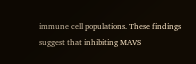immune cell populations. These findings suggest that inhibiting MAVS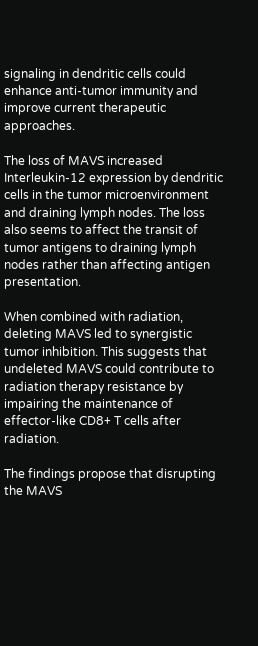signaling in dendritic cells could enhance anti-tumor immunity and improve current therapeutic approaches.

The loss of MAVS increased Interleukin-12 expression by dendritic cells in the tumor microenvironment and draining lymph nodes. The loss also seems to affect the transit of tumor antigens to draining lymph nodes rather than affecting antigen presentation.

When combined with radiation, deleting MAVS led to synergistic tumor inhibition. This suggests that undeleted MAVS could contribute to radiation therapy resistance by impairing the maintenance of effector-like CD8+ T cells after radiation.

The findings propose that disrupting the MAVS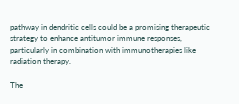pathway in dendritic cells could be a promising therapeutic strategy to enhance antitumor immune responses, particularly in combination with immunotherapies like radiation therapy.

The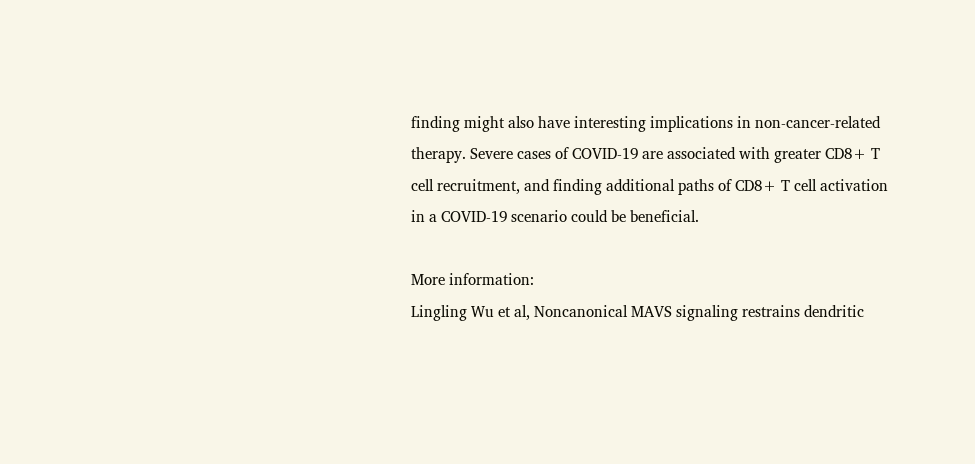finding might also have interesting implications in non-cancer-related therapy. Severe cases of COVID-19 are associated with greater CD8+ T cell recruitment, and finding additional paths of CD8+ T cell activation in a COVID-19 scenario could be beneficial.

More information:
Lingling Wu et al, Noncanonical MAVS signaling restrains dendritic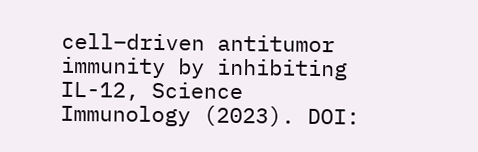cell–driven antitumor immunity by inhibiting IL-12, Science Immunology (2023). DOI: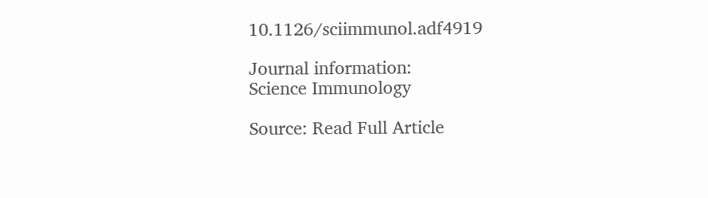10.1126/sciimmunol.adf4919

Journal information:
Science Immunology

Source: Read Full Article